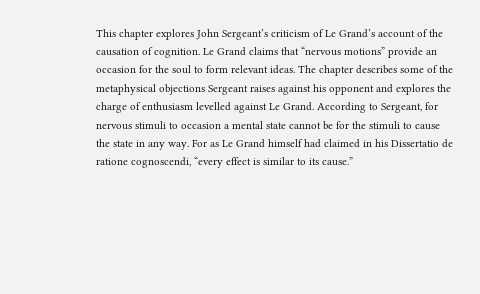This chapter explores John Sergeant’s criticism of Le Grand’s account of the causation of cognition. Le Grand claims that “nervous motions” provide an occasion for the soul to form relevant ideas. The chapter describes some of the metaphysical objections Sergeant raises against his opponent and explores the charge of enthusiasm levelled against Le Grand. According to Sergeant, for nervous stimuli to occasion a mental state cannot be for the stimuli to cause the state in any way. For as Le Grand himself had claimed in his Dissertatio de ratione cognoscendi, “every effect is similar to its cause.”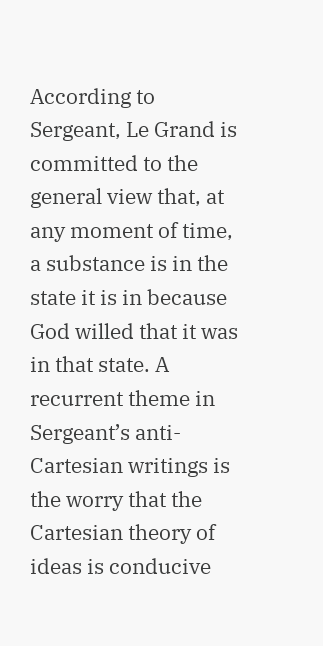According to Sergeant, Le Grand is committed to the general view that, at any moment of time, a substance is in the state it is in because God willed that it was in that state. A recurrent theme in Sergeant’s anti-Cartesian writings is the worry that the Cartesian theory of ideas is conducive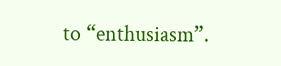to “enthusiasm”.